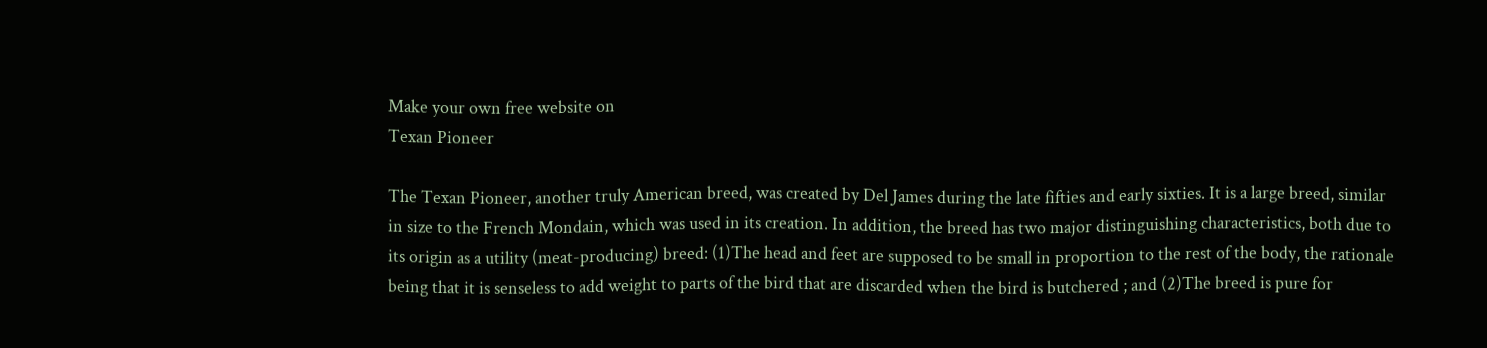Make your own free website on
Texan Pioneer

The Texan Pioneer, another truly American breed, was created by Del James during the late fifties and early sixties. It is a large breed, similar in size to the French Mondain, which was used in its creation. In addition, the breed has two major distinguishing characteristics, both due to its origin as a utility (meat-producing) breed: (1)The head and feet are supposed to be small in proportion to the rest of the body, the rationale being that it is senseless to add weight to parts of the bird that are discarded when the bird is butchered ; and (2)The breed is pure for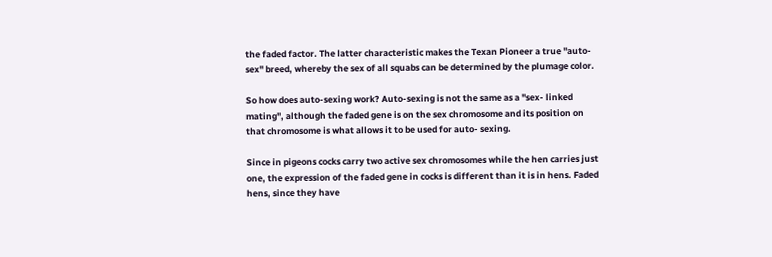the faded factor. The latter characteristic makes the Texan Pioneer a true "auto-sex" breed, whereby the sex of all squabs can be determined by the plumage color.

So how does auto-sexing work? Auto-sexing is not the same as a "sex- linked mating", although the faded gene is on the sex chromosome and its position on that chromosome is what allows it to be used for auto- sexing.

Since in pigeons cocks carry two active sex chromosomes while the hen carries just one, the expression of the faded gene in cocks is different than it is in hens. Faded hens, since they have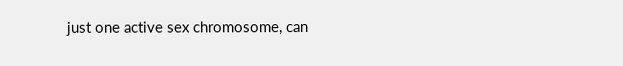just one active sex chromosome, can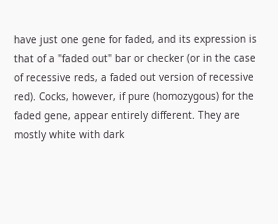have just one gene for faded, and its expression is that of a "faded out" bar or checker (or in the case of recessive reds, a faded out version of recessive red). Cocks, however, if pure (homozygous) for the faded gene, appear entirely different. They are mostly white with dark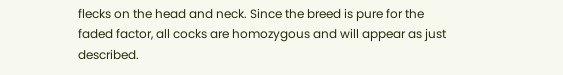flecks on the head and neck. Since the breed is pure for the faded factor, all cocks are homozygous and will appear as just described.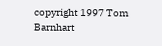copyright 1997 Tom Barnhart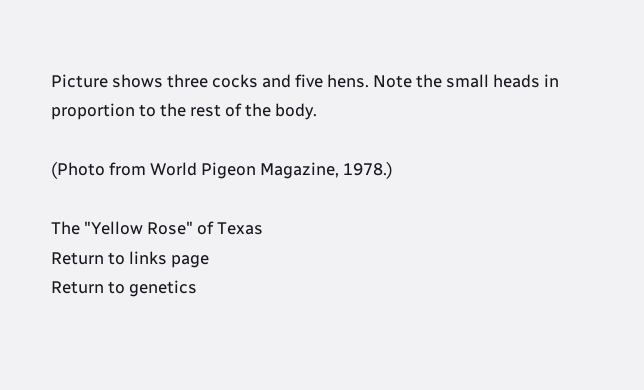Picture shows three cocks and five hens. Note the small heads in proportion to the rest of the body.

(Photo from World Pigeon Magazine, 1978.)

The "Yellow Rose" of Texas
Return to links page
Return to genetics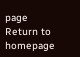page
Return to homepage